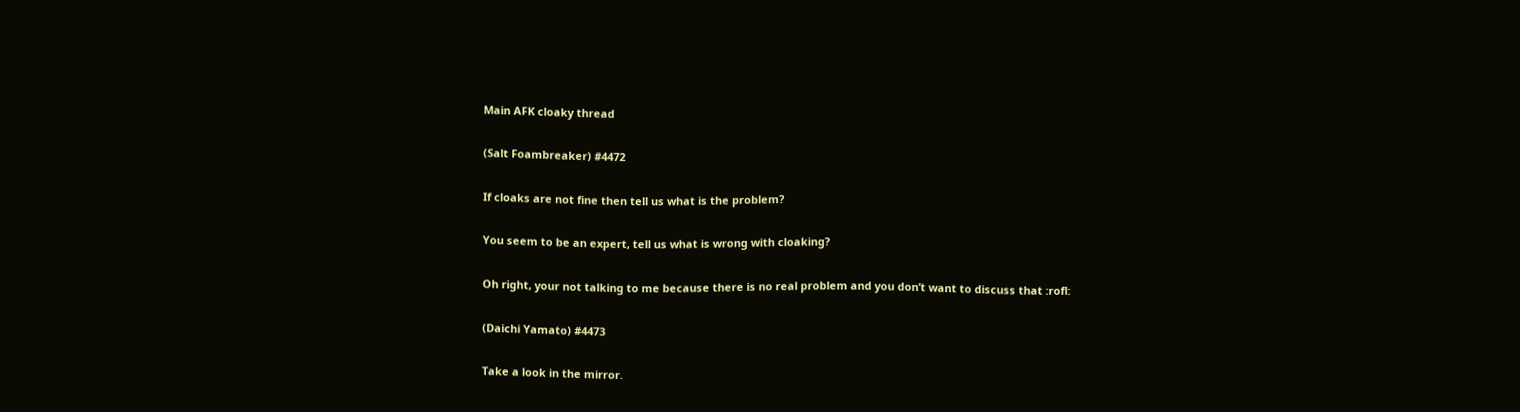Main AFK cloaky thread

(Salt Foambreaker) #4472

If cloaks are not fine then tell us what is the problem?

You seem to be an expert, tell us what is wrong with cloaking?

Oh right, your not talking to me because there is no real problem and you don’t want to discuss that :rofl:

(Daichi Yamato) #4473

Take a look in the mirror.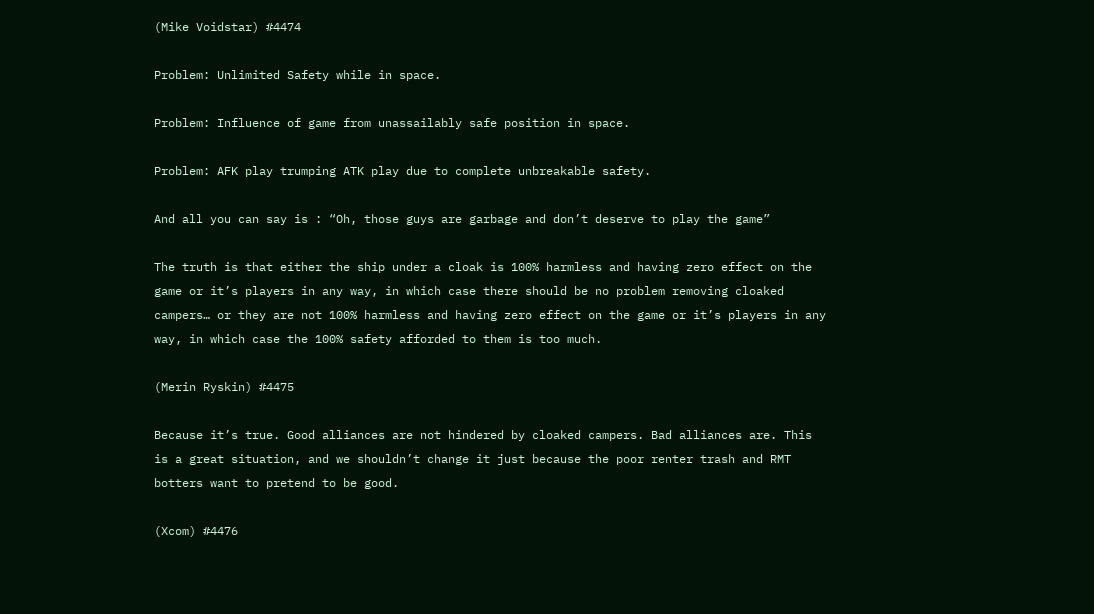(Mike Voidstar) #4474

Problem: Unlimited Safety while in space.

Problem: Influence of game from unassailably safe position in space.

Problem: AFK play trumping ATK play due to complete unbreakable safety.

And all you can say is : “Oh, those guys are garbage and don’t deserve to play the game”

The truth is that either the ship under a cloak is 100% harmless and having zero effect on the game or it’s players in any way, in which case there should be no problem removing cloaked campers… or they are not 100% harmless and having zero effect on the game or it’s players in any way, in which case the 100% safety afforded to them is too much.

(Merin Ryskin) #4475

Because it’s true. Good alliances are not hindered by cloaked campers. Bad alliances are. This is a great situation, and we shouldn’t change it just because the poor renter trash and RMT botters want to pretend to be good.

(Xcom) #4476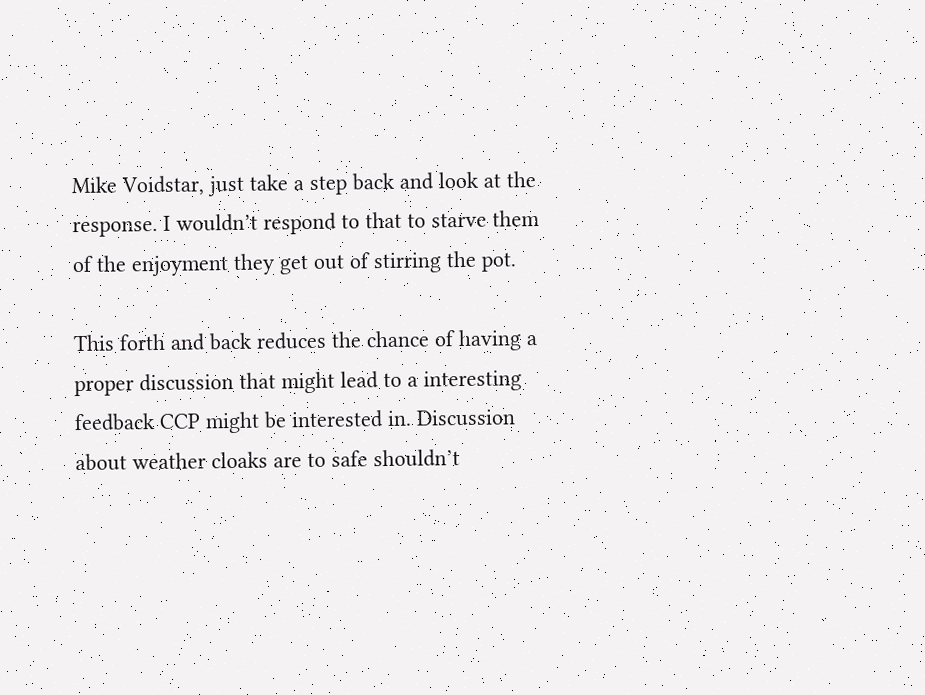Mike Voidstar, just take a step back and look at the response. I wouldn’t respond to that to starve them of the enjoyment they get out of stirring the pot.

This forth and back reduces the chance of having a proper discussion that might lead to a interesting feedback CCP might be interested in. Discussion about weather cloaks are to safe shouldn’t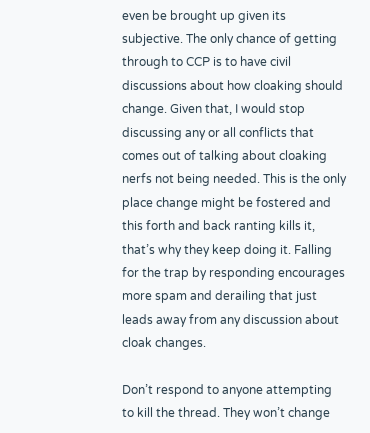even be brought up given its subjective. The only chance of getting through to CCP is to have civil discussions about how cloaking should change. Given that, I would stop discussing any or all conflicts that comes out of talking about cloaking nerfs not being needed. This is the only place change might be fostered and this forth and back ranting kills it, that’s why they keep doing it. Falling for the trap by responding encourages more spam and derailing that just leads away from any discussion about cloak changes.

Don’t respond to anyone attempting to kill the thread. They won’t change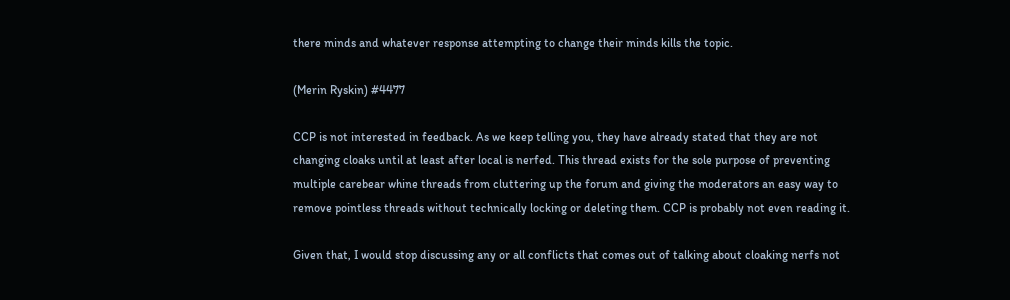there minds and whatever response attempting to change their minds kills the topic.

(Merin Ryskin) #4477

CCP is not interested in feedback. As we keep telling you, they have already stated that they are not changing cloaks until at least after local is nerfed. This thread exists for the sole purpose of preventing multiple carebear whine threads from cluttering up the forum and giving the moderators an easy way to remove pointless threads without technically locking or deleting them. CCP is probably not even reading it.

Given that, I would stop discussing any or all conflicts that comes out of talking about cloaking nerfs not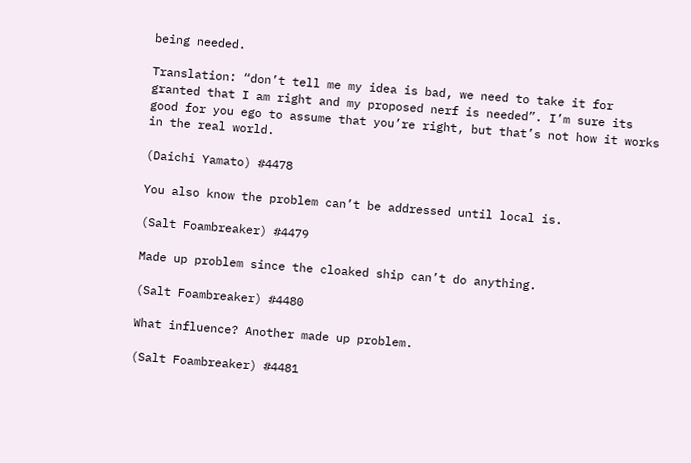being needed.

Translation: “don’t tell me my idea is bad, we need to take it for granted that I am right and my proposed nerf is needed”. I’m sure its good for you ego to assume that you’re right, but that’s not how it works in the real world.

(Daichi Yamato) #4478

You also know the problem can’t be addressed until local is.

(Salt Foambreaker) #4479

Made up problem since the cloaked ship can’t do anything.

(Salt Foambreaker) #4480

What influence? Another made up problem.

(Salt Foambreaker) #4481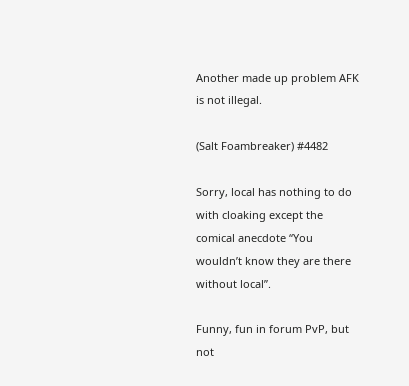Another made up problem AFK is not illegal.

(Salt Foambreaker) #4482

Sorry, local has nothing to do with cloaking except the comical anecdote “You wouldn’t know they are there without local”.

Funny, fun in forum PvP, but not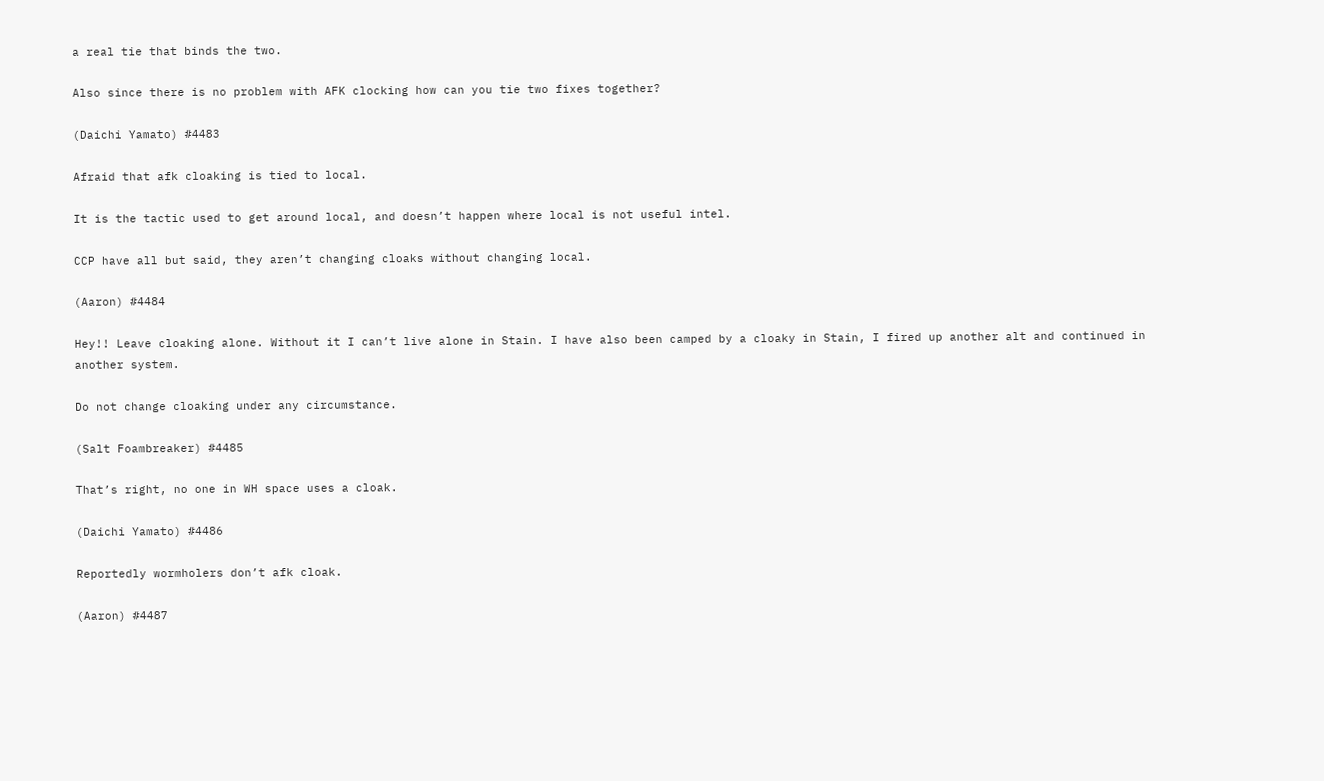a real tie that binds the two.

Also since there is no problem with AFK clocking how can you tie two fixes together?

(Daichi Yamato) #4483

Afraid that afk cloaking is tied to local.

It is the tactic used to get around local, and doesn’t happen where local is not useful intel.

CCP have all but said, they aren’t changing cloaks without changing local.

(Aaron) #4484

Hey!! Leave cloaking alone. Without it I can’t live alone in Stain. I have also been camped by a cloaky in Stain, I fired up another alt and continued in another system.

Do not change cloaking under any circumstance.

(Salt Foambreaker) #4485

That’s right, no one in WH space uses a cloak.

(Daichi Yamato) #4486

Reportedly wormholers don’t afk cloak.

(Aaron) #4487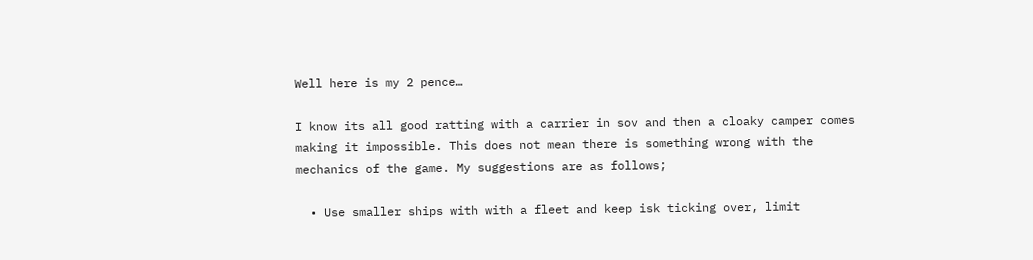Well here is my 2 pence…

I know its all good ratting with a carrier in sov and then a cloaky camper comes making it impossible. This does not mean there is something wrong with the mechanics of the game. My suggestions are as follows;

  • Use smaller ships with with a fleet and keep isk ticking over, limit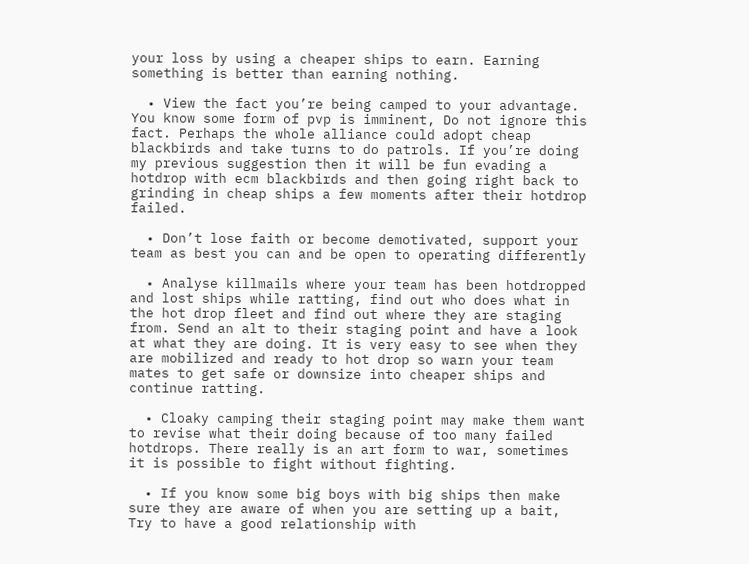your loss by using a cheaper ships to earn. Earning something is better than earning nothing.

  • View the fact you’re being camped to your advantage. You know some form of pvp is imminent, Do not ignore this fact. Perhaps the whole alliance could adopt cheap blackbirds and take turns to do patrols. If you’re doing my previous suggestion then it will be fun evading a hotdrop with ecm blackbirds and then going right back to grinding in cheap ships a few moments after their hotdrop failed.

  • Don’t lose faith or become demotivated, support your team as best you can and be open to operating differently

  • Analyse killmails where your team has been hotdropped and lost ships while ratting, find out who does what in the hot drop fleet and find out where they are staging from. Send an alt to their staging point and have a look at what they are doing. It is very easy to see when they are mobilized and ready to hot drop so warn your team mates to get safe or downsize into cheaper ships and continue ratting.

  • Cloaky camping their staging point may make them want to revise what their doing because of too many failed hotdrops. There really is an art form to war, sometimes it is possible to fight without fighting.

  • If you know some big boys with big ships then make sure they are aware of when you are setting up a bait, Try to have a good relationship with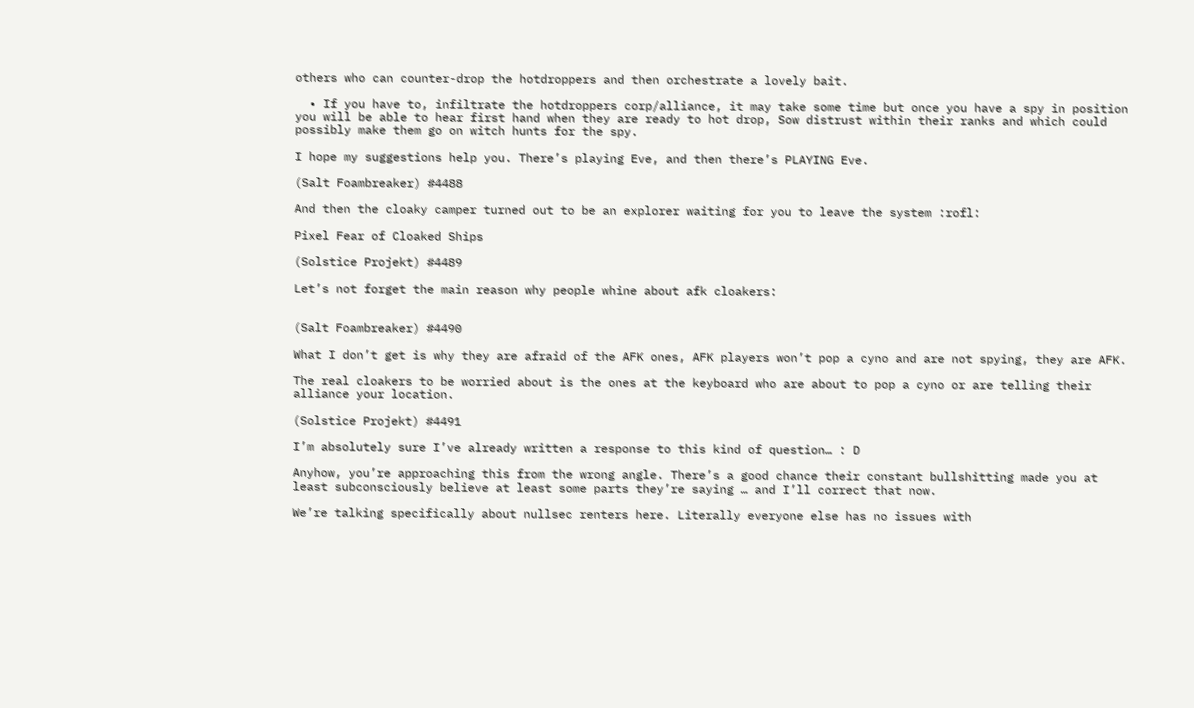others who can counter-drop the hotdroppers and then orchestrate a lovely bait.

  • If you have to, infiltrate the hotdroppers corp/alliance, it may take some time but once you have a spy in position you will be able to hear first hand when they are ready to hot drop, Sow distrust within their ranks and which could possibly make them go on witch hunts for the spy.

I hope my suggestions help you. There’s playing Eve, and then there’s PLAYING Eve.

(Salt Foambreaker) #4488

And then the cloaky camper turned out to be an explorer waiting for you to leave the system :rofl:

Pixel Fear of Cloaked Ships

(Solstice Projekt) #4489

Let’s not forget the main reason why people whine about afk cloakers:


(Salt Foambreaker) #4490

What I don’t get is why they are afraid of the AFK ones, AFK players won’t pop a cyno and are not spying, they are AFK.

The real cloakers to be worried about is the ones at the keyboard who are about to pop a cyno or are telling their alliance your location.

(Solstice Projekt) #4491

I’m absolutely sure I’ve already written a response to this kind of question… : D

Anyhow, you’re approaching this from the wrong angle. There’s a good chance their constant bullshitting made you at least subconsciously believe at least some parts they’re saying … and I’ll correct that now.

We’re talking specifically about nullsec renters here. Literally everyone else has no issues with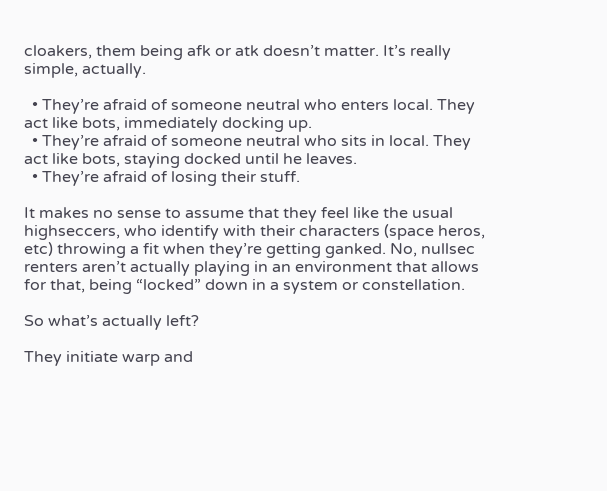cloakers, them being afk or atk doesn’t matter. It’s really simple, actually.

  • They’re afraid of someone neutral who enters local. They act like bots, immediately docking up.
  • They’re afraid of someone neutral who sits in local. They act like bots, staying docked until he leaves.
  • They’re afraid of losing their stuff.

It makes no sense to assume that they feel like the usual highseccers, who identify with their characters (space heros, etc) throwing a fit when they’re getting ganked. No, nullsec renters aren’t actually playing in an environment that allows for that, being “locked” down in a system or constellation.

So what’s actually left?

They initiate warp and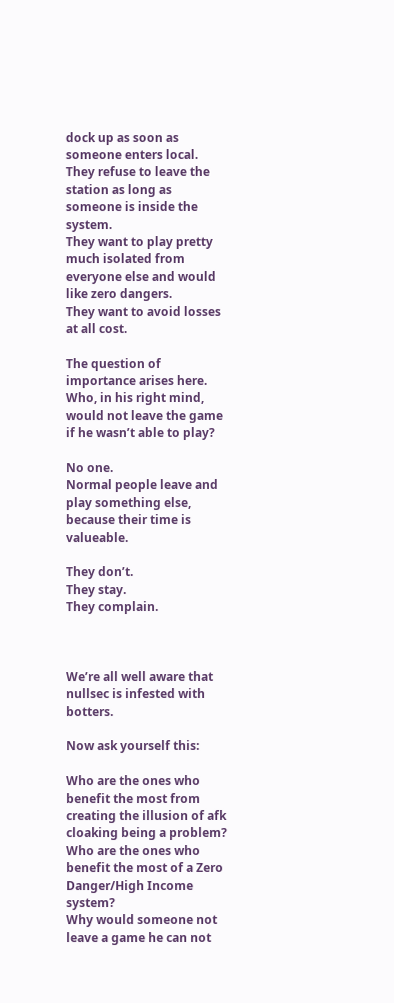dock up as soon as someone enters local.
They refuse to leave the station as long as someone is inside the system.
They want to play pretty much isolated from everyone else and would like zero dangers.
They want to avoid losses at all cost.

The question of importance arises here. Who, in his right mind, would not leave the game if he wasn’t able to play?

No one.
Normal people leave and play something else, because their time is valueable.

They don’t.
They stay.
They complain.



We’re all well aware that nullsec is infested with botters.

Now ask yourself this:

Who are the ones who benefit the most from creating the illusion of afk cloaking being a problem?
Who are the ones who benefit the most of a Zero Danger/High Income system?
Why would someone not leave a game he can not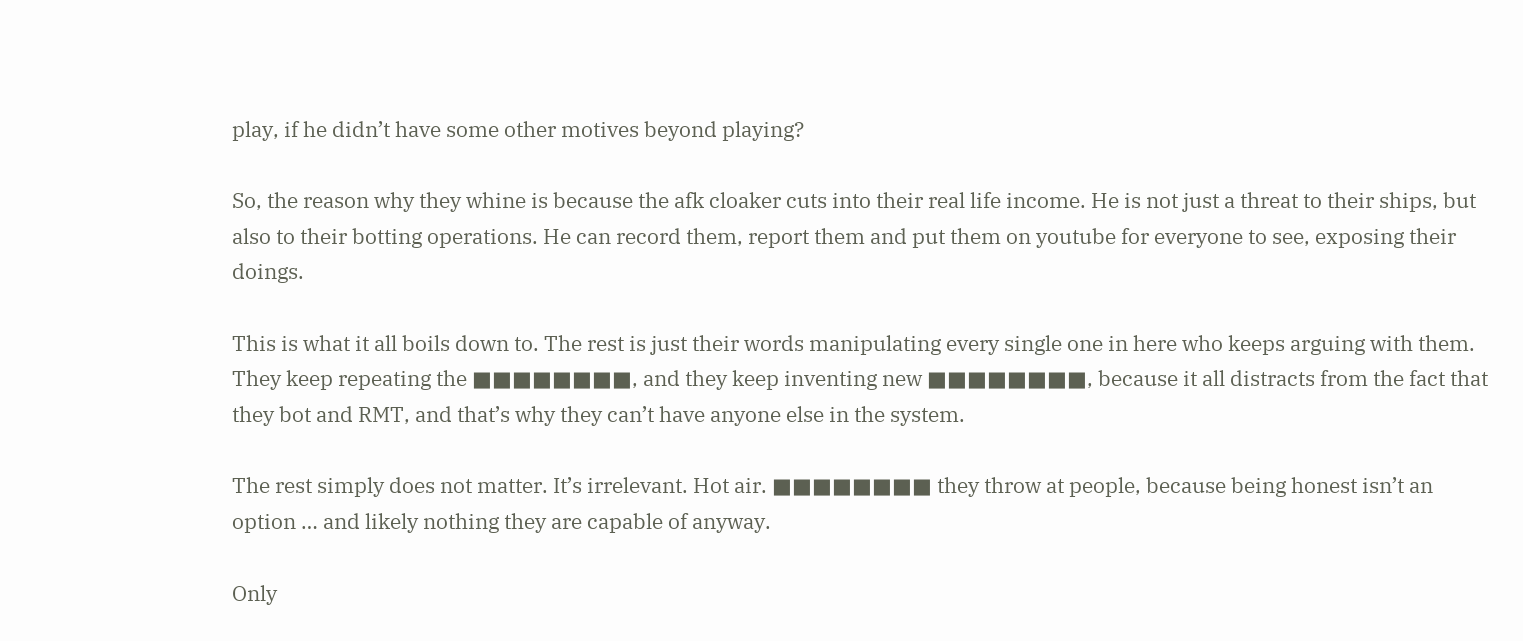play, if he didn’t have some other motives beyond playing?

So, the reason why they whine is because the afk cloaker cuts into their real life income. He is not just a threat to their ships, but also to their botting operations. He can record them, report them and put them on youtube for everyone to see, exposing their doings.

This is what it all boils down to. The rest is just their words manipulating every single one in here who keeps arguing with them. They keep repeating the ■■■■■■■■, and they keep inventing new ■■■■■■■■, because it all distracts from the fact that they bot and RMT, and that’s why they can’t have anyone else in the system.

The rest simply does not matter. It’s irrelevant. Hot air. ■■■■■■■■ they throw at people, because being honest isn’t an option … and likely nothing they are capable of anyway.

Only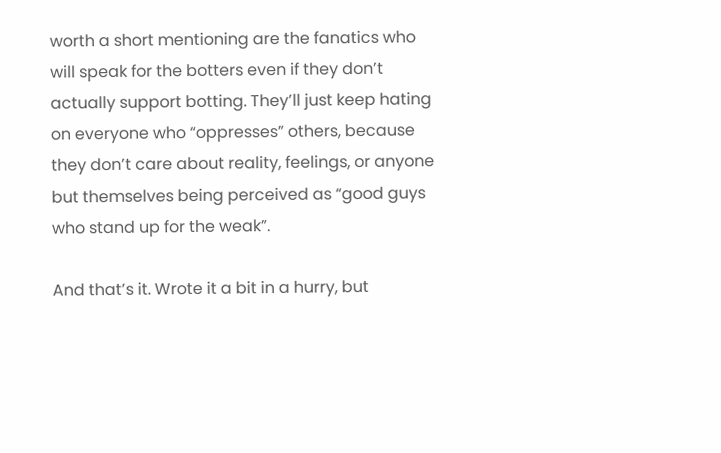worth a short mentioning are the fanatics who will speak for the botters even if they don’t actually support botting. They’ll just keep hating on everyone who “oppresses” others, because they don’t care about reality, feelings, or anyone but themselves being perceived as “good guys who stand up for the weak”.

And that’s it. Wrote it a bit in a hurry, but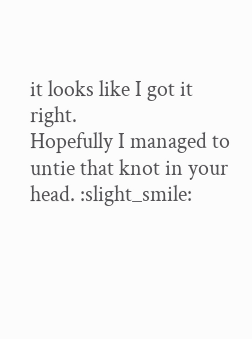it looks like I got it right.
Hopefully I managed to untie that knot in your head. :slight_smile: